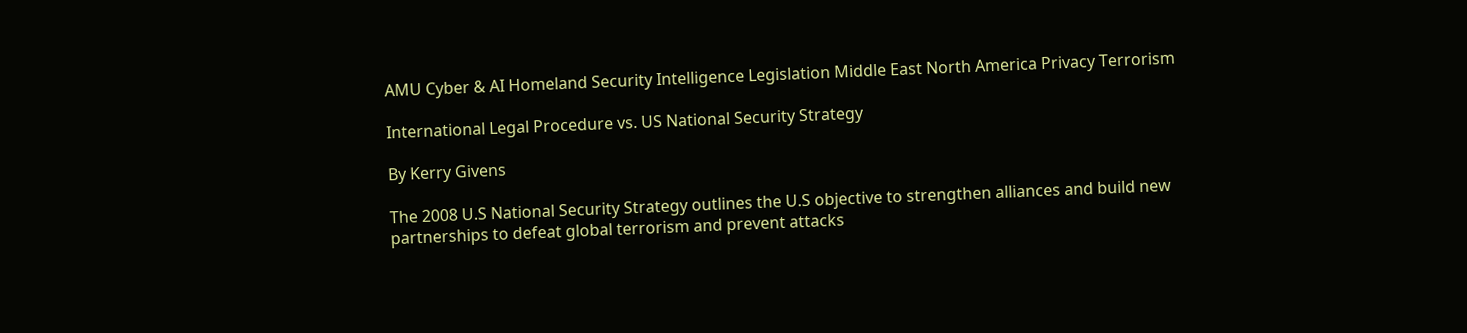AMU Cyber & AI Homeland Security Intelligence Legislation Middle East North America Privacy Terrorism

International Legal Procedure vs. US National Security Strategy

By Kerry Givens

The 2008 U.S National Security Strategy outlines the U.S objective to strengthen alliances and build new partnerships to defeat global terrorism and prevent attacks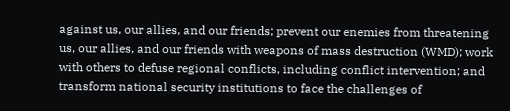against us, our allies, and our friends; prevent our enemies from threatening us, our allies, and our friends with weapons of mass destruction (WMD); work with others to defuse regional conflicts, including conflict intervention; and transform national security institutions to face the challenges of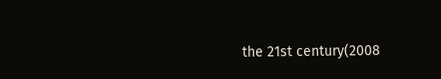the 21st century(2008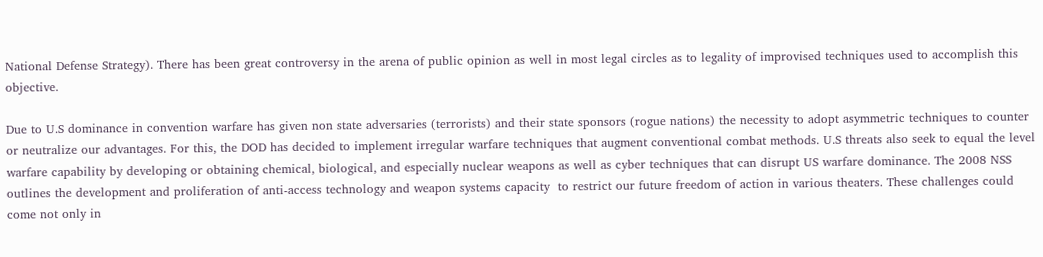National Defense Strategy). There has been great controversy in the arena of public opinion as well in most legal circles as to legality of improvised techniques used to accomplish this objective.

Due to U.S dominance in convention warfare has given non state adversaries (terrorists) and their state sponsors (rogue nations) the necessity to adopt asymmetric techniques to counter or neutralize our advantages. For this, the DOD has decided to implement irregular warfare techniques that augment conventional combat methods. U.S threats also seek to equal the level warfare capability by developing or obtaining chemical, biological, and especially nuclear weapons as well as cyber techniques that can disrupt US warfare dominance. The 2008 NSS outlines the development and proliferation of anti-access technology and weapon systems capacity  to restrict our future freedom of action in various theaters. These challenges could come not only in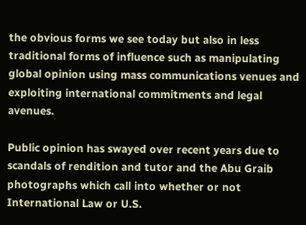the obvious forms we see today but also in less traditional forms of influence such as manipulating global opinion using mass communications venues and exploiting international commitments and legal avenues.

Public opinion has swayed over recent years due to scandals of rendition and tutor and the Abu Graib photographs which call into whether or not International Law or U.S.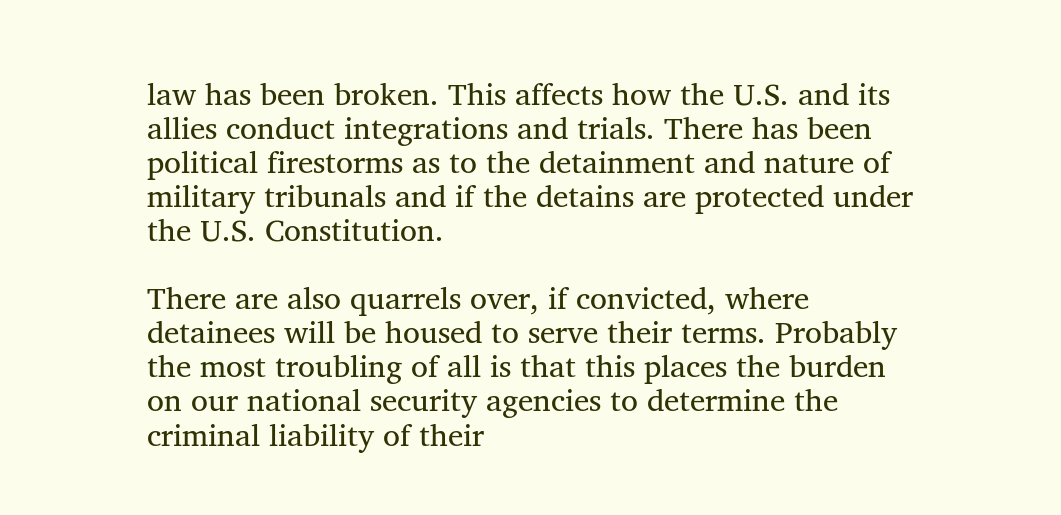law has been broken. This affects how the U.S. and its allies conduct integrations and trials. There has been political firestorms as to the detainment and nature of military tribunals and if the detains are protected under the U.S. Constitution.

There are also quarrels over, if convicted, where detainees will be housed to serve their terms. Probably the most troubling of all is that this places the burden on our national security agencies to determine the criminal liability of their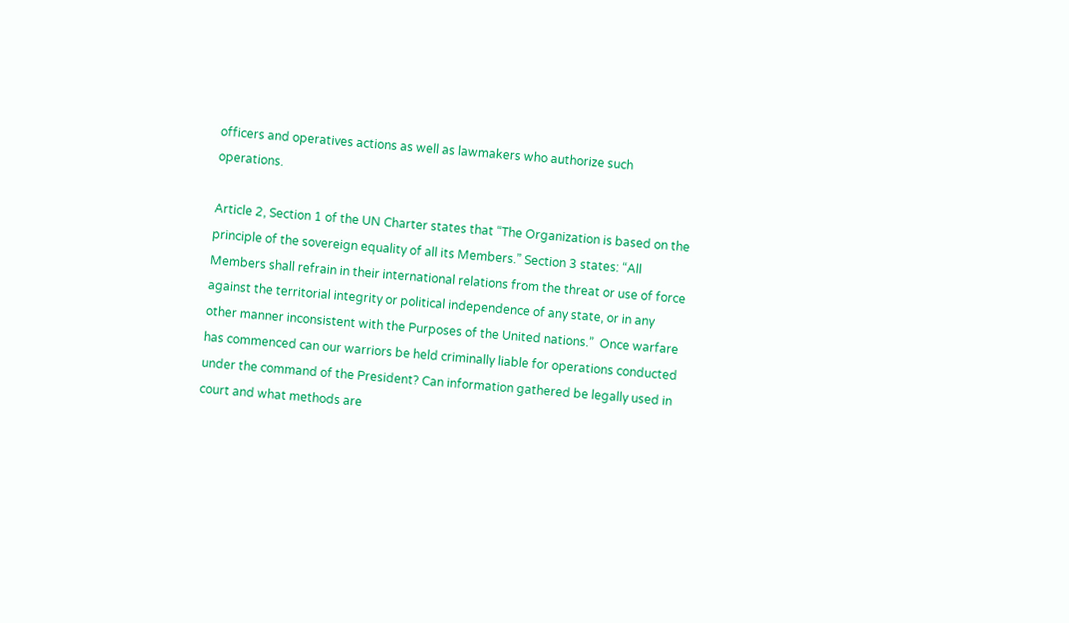officers and operatives actions as well as lawmakers who authorize such operations.

Article 2, Section 1 of the UN Charter states that “The Organization is based on the principle of the sovereign equality of all its Members.” Section 3 states: “All Members shall refrain in their international relations from the threat or use of force against the territorial integrity or political independence of any state, or in any other manner inconsistent with the Purposes of the United nations.”  Once warfare has commenced can our warriors be held criminally liable for operations conducted under the command of the President? Can information gathered be legally used in court and what methods are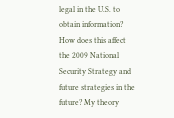legal in the U.S. to obtain information? How does this affect the 2009 National Security Strategy and future strategies in the future? My theory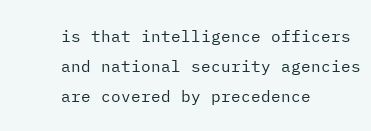is that intelligence officers and national security agencies are covered by precedence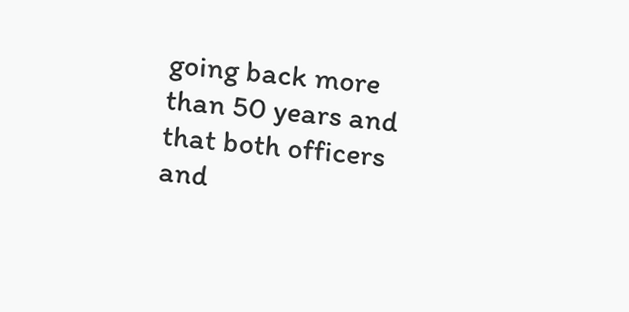going back more than 50 years and that both officers and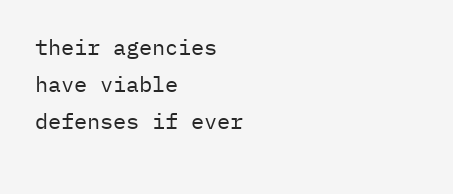their agencies have viable defenses if ever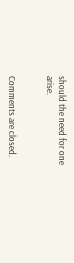should the need for one arise.


Comments are closed.